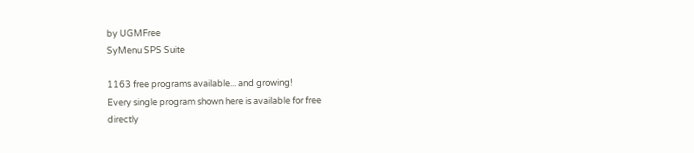by UGMFree
SyMenu SPS Suite

1163 free programs available... and growing!
Every single program shown here is available for free
directly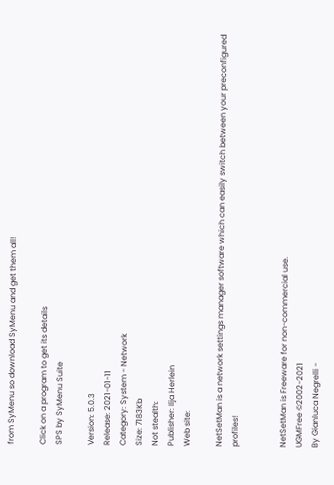from SyMenu so download SyMenu and get them all!

Click on a program to get its details
SPS by SyMenu Suite

Version: 5.0.3
Release: 2021-01-11
Category: System - Network
Size: 7183Kb
Not stealth:
Publisher: Ilja Herlein
Web site:

NetSetMan is a network settings manager software which can easily switch between your preconfigured profiles!


NetSetMan is Freeware for non-commercial use.
UGMFree ©2002-2021
By Gianluca Negrelli -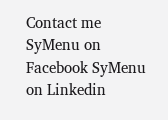Contact me
SyMenu on Facebook SyMenu on Linkedin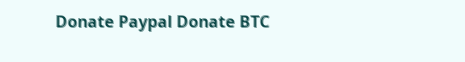Donate Paypal Donate BTC